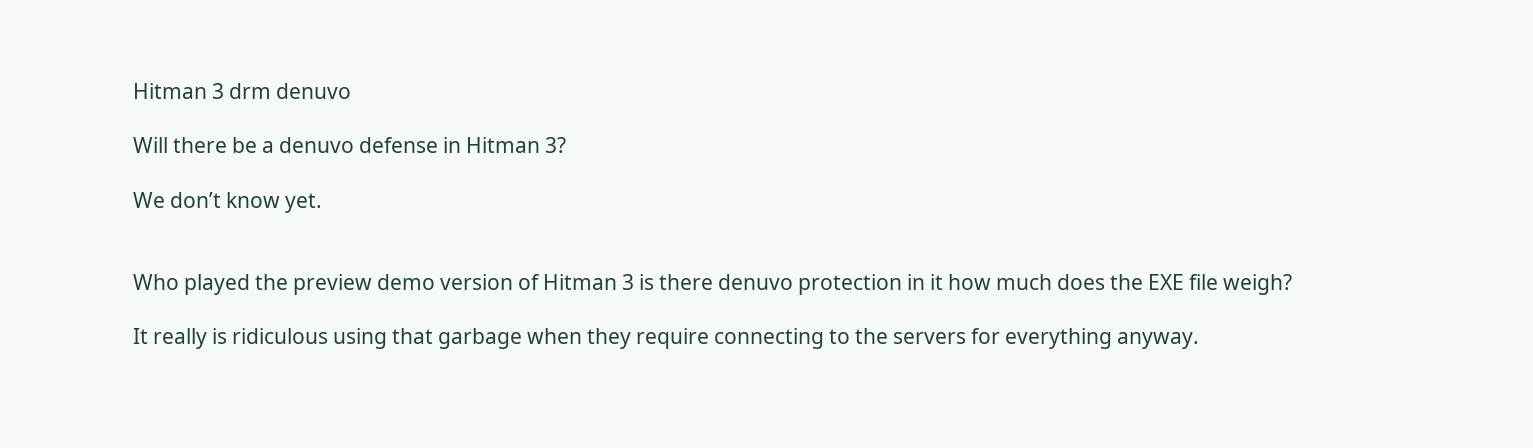Hitman 3 drm denuvo

Will there be a denuvo defense in Hitman 3?

We don’t know yet.


Who played the preview demo version of Hitman 3 is there denuvo protection in it how much does the EXE file weigh?

It really is ridiculous using that garbage when they require connecting to the servers for everything anyway.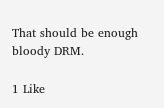That should be enough bloody DRM.

1 Like